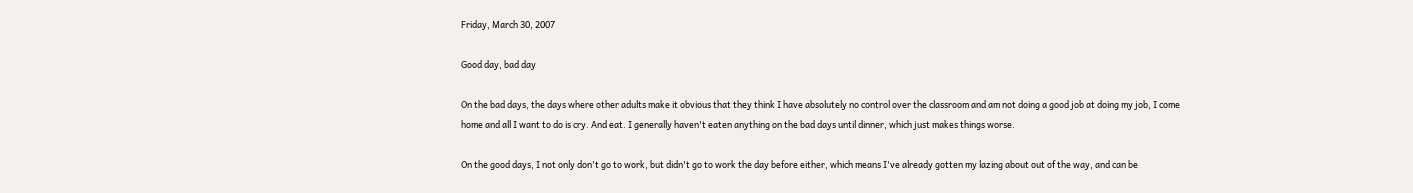Friday, March 30, 2007

Good day, bad day

On the bad days, the days where other adults make it obvious that they think I have absolutely no control over the classroom and am not doing a good job at doing my job, I come home and all I want to do is cry. And eat. I generally haven't eaten anything on the bad days until dinner, which just makes things worse.

On the good days, I not only don't go to work, but didn't go to work the day before either, which means I've already gotten my lazing about out of the way, and can be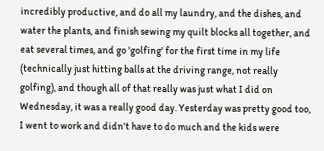incredibly productive, and do all my laundry, and the dishes, and water the plants, and finish sewing my quilt blocks all together, and eat several times, and go 'golfing' for the first time in my life (technically just hitting balls at the driving range, not really golfing), and though all of that really was just what I did on Wednesday, it was a really good day. Yesterday was pretty good too, I went to work and didn't have to do much and the kids were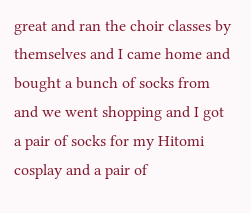great and ran the choir classes by themselves and I came home and bought a bunch of socks from and we went shopping and I got a pair of socks for my Hitomi cosplay and a pair of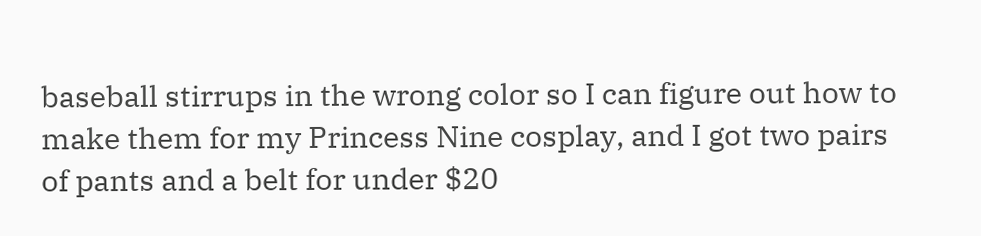baseball stirrups in the wrong color so I can figure out how to make them for my Princess Nine cosplay, and I got two pairs of pants and a belt for under $20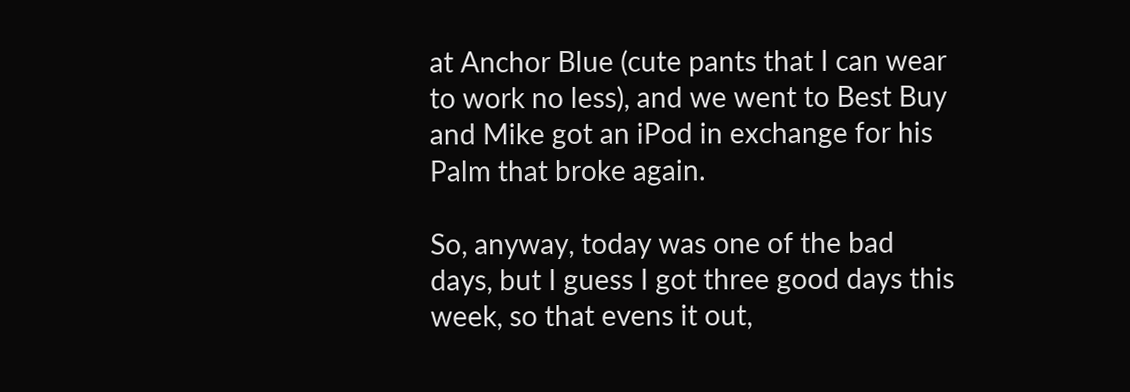at Anchor Blue (cute pants that I can wear to work no less), and we went to Best Buy and Mike got an iPod in exchange for his Palm that broke again.

So, anyway, today was one of the bad days, but I guess I got three good days this week, so that evens it out,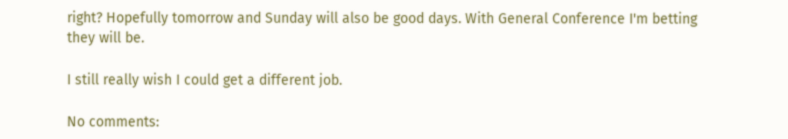right? Hopefully tomorrow and Sunday will also be good days. With General Conference I'm betting they will be.

I still really wish I could get a different job.

No comments: